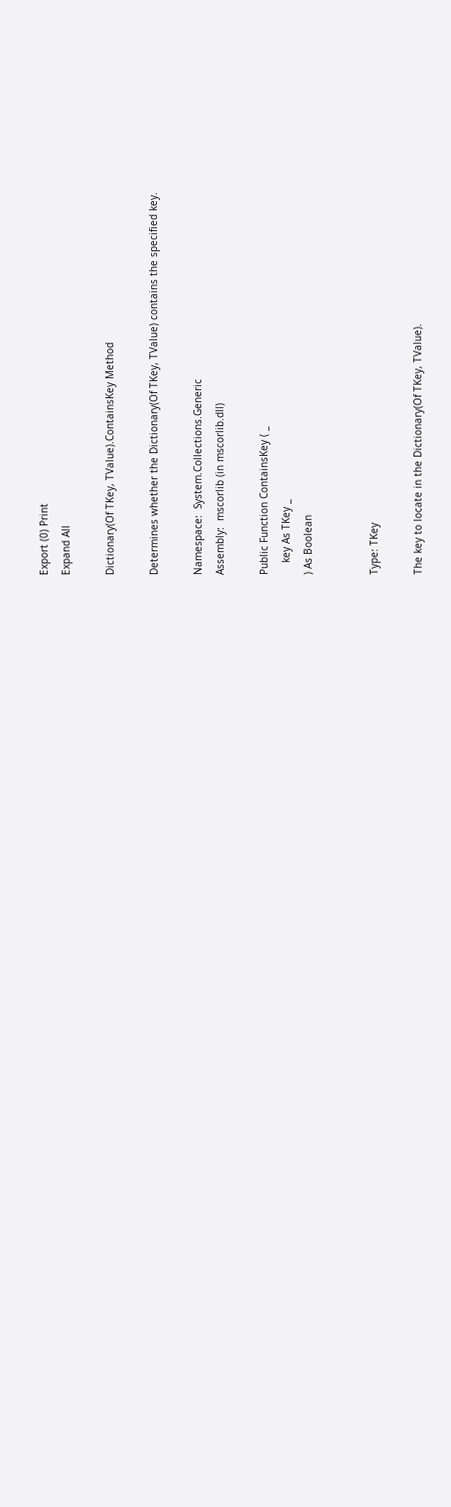Export (0) Print
Expand All

Dictionary(Of TKey, TValue).ContainsKey Method

Determines whether the Dictionary(Of TKey, TValue) contains the specified key.

Namespace:  System.Collections.Generic
Assembly:  mscorlib (in mscorlib.dll)

Public Function ContainsKey ( _
    key As TKey _
) As Boolean


Type: TKey

The key to locate in the Dictionary(Of TKey, TValue).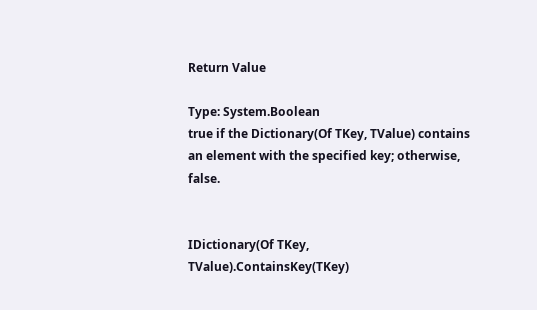Return Value

Type: System.Boolean
true if the Dictionary(Of TKey, TValue) contains an element with the specified key; otherwise, false.


IDictionary(Of TKey, TValue).ContainsKey(TKey)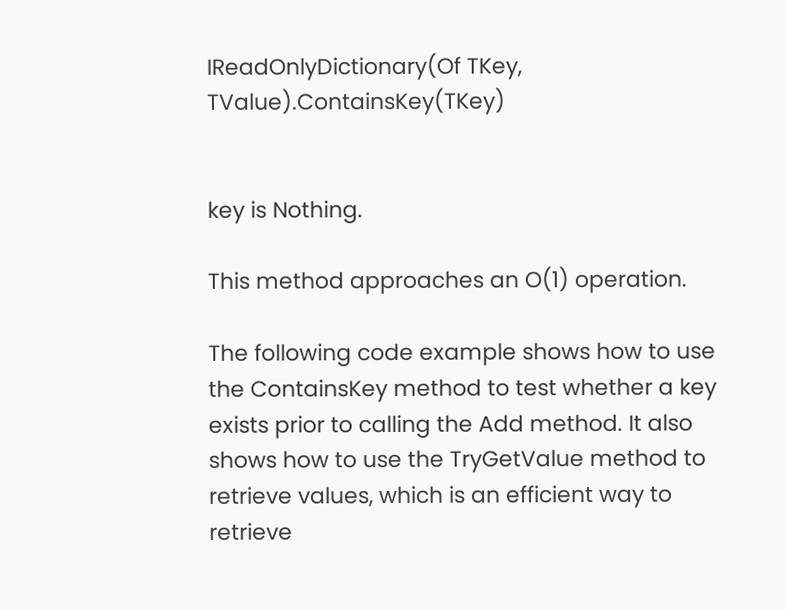IReadOnlyDictionary(Of TKey, TValue).ContainsKey(TKey)


key is Nothing.

This method approaches an O(1) operation.

The following code example shows how to use the ContainsKey method to test whether a key exists prior to calling the Add method. It also shows how to use the TryGetValue method to retrieve values, which is an efficient way to retrieve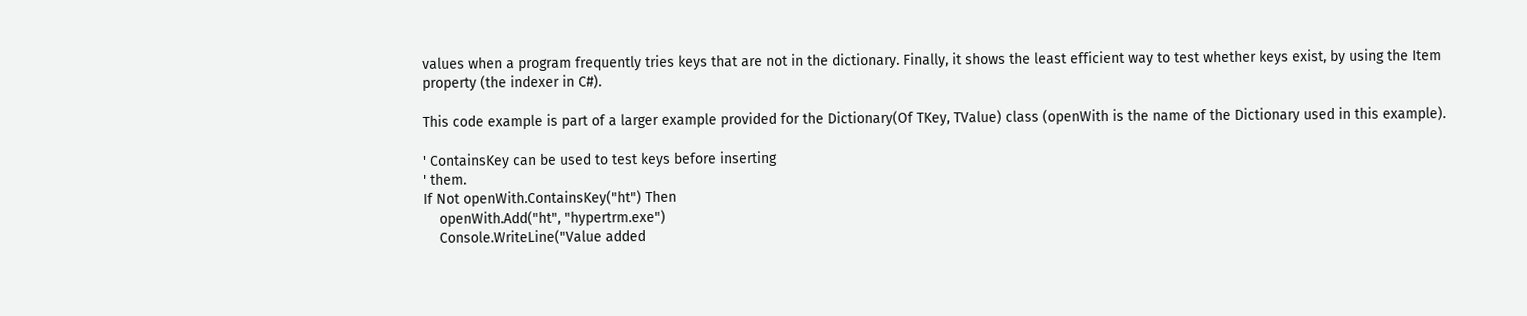values when a program frequently tries keys that are not in the dictionary. Finally, it shows the least efficient way to test whether keys exist, by using the Item property (the indexer in C#).

This code example is part of a larger example provided for the Dictionary(Of TKey, TValue) class (openWith is the name of the Dictionary used in this example).

' ContainsKey can be used to test keys before inserting
' them.
If Not openWith.ContainsKey("ht") Then
    openWith.Add("ht", "hypertrm.exe")
    Console.WriteLine("Value added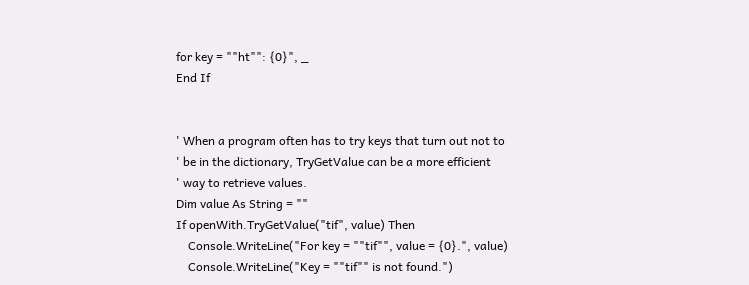for key = ""ht"": {0}", _
End If


' When a program often has to try keys that turn out not to
' be in the dictionary, TryGetValue can be a more efficient
' way to retrieve values.
Dim value As String = ""
If openWith.TryGetValue("tif", value) Then
    Console.WriteLine("For key = ""tif"", value = {0}.", value)
    Console.WriteLine("Key = ""tif"" is not found.")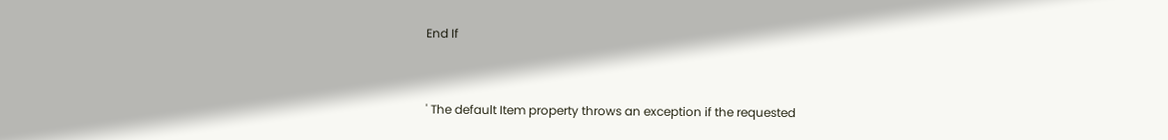End If


' The default Item property throws an exception if the requested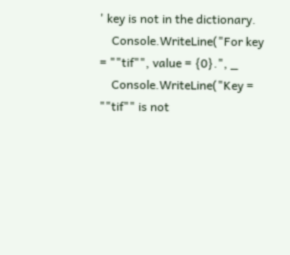' key is not in the dictionary.
    Console.WriteLine("For key = ""tif"", value = {0}.", _
    Console.WriteLine("Key = ""tif"" is not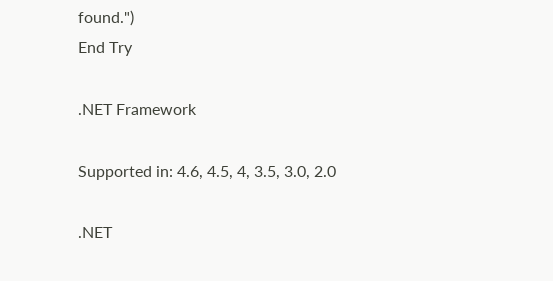found.")
End Try

.NET Framework

Supported in: 4.6, 4.5, 4, 3.5, 3.0, 2.0

.NET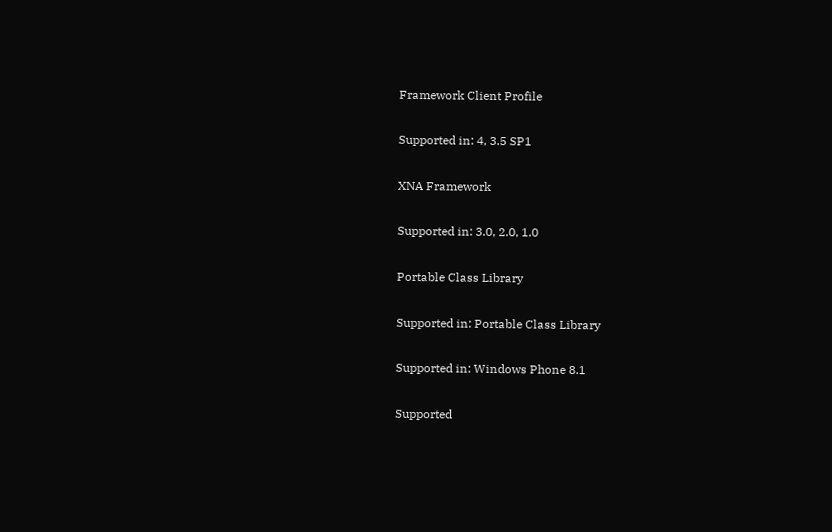Framework Client Profile

Supported in: 4, 3.5 SP1

XNA Framework

Supported in: 3.0, 2.0, 1.0

Portable Class Library

Supported in: Portable Class Library

Supported in: Windows Phone 8.1

Supported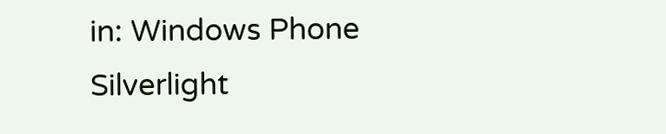in: Windows Phone Silverlight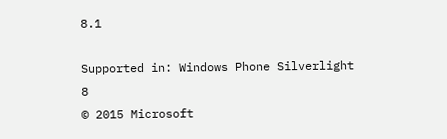8.1

Supported in: Windows Phone Silverlight 8
© 2015 Microsoft